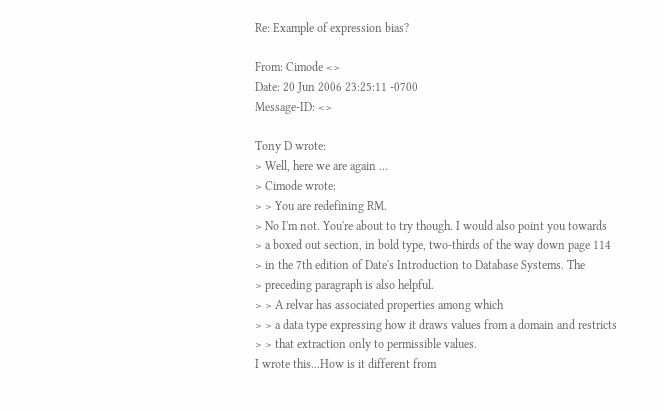Re: Example of expression bias?

From: Cimode <>
Date: 20 Jun 2006 23:25:11 -0700
Message-ID: <>

Tony D wrote:
> Well, here we are again ...
> Cimode wrote:
> > You are redefining RM.
> No I'm not. You're about to try though. I would also point you towards
> a boxed out section, in bold type, two-thirds of the way down page 114
> in the 7th edition of Date's Introduction to Database Systems. The
> preceding paragraph is also helpful.
> > A relvar has associated properties among which
> > a data type expressing how it draws values from a domain and restricts
> > that extraction only to permissible values.
I wrote this...How is it different from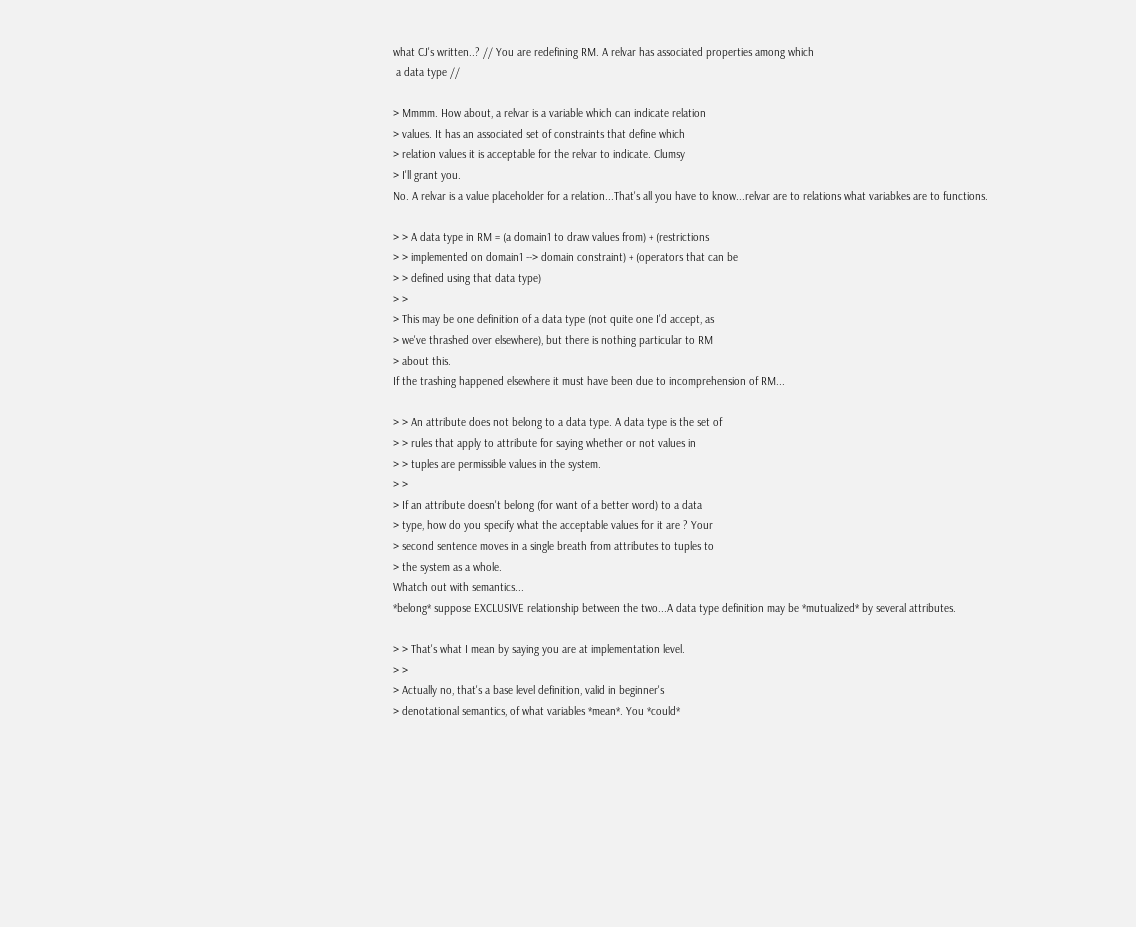what CJ's written..? // You are redefining RM. A relvar has associated properties among which
 a data type //

> Mmmm. How about, a relvar is a variable which can indicate relation
> values. It has an associated set of constraints that define which
> relation values it is acceptable for the relvar to indicate. Clumsy
> I'll grant you.
No. A relvar is a value placeholder for a relation...That's all you have to know...relvar are to relations what variabkes are to functions.

> > A data type in RM = (a domain1 to draw values from) + (restrictions
> > implemented on domain1 --> domain constraint) + (operators that can be
> > defined using that data type)
> >
> This may be one definition of a data type (not quite one I'd accept, as
> we've thrashed over elsewhere), but there is nothing particular to RM
> about this.
If the trashing happened elsewhere it must have been due to incomprehension of RM...

> > An attribute does not belong to a data type. A data type is the set of
> > rules that apply to attribute for saying whether or not values in
> > tuples are permissible values in the system.
> >
> If an attribute doesn't belong (for want of a better word) to a data
> type, how do you specify what the acceptable values for it are ? Your
> second sentence moves in a single breath from attributes to tuples to
> the system as a whole.
Whatch out with semantics...
*belong* suppose EXCLUSIVE relationship between the two...A data type definition may be *mutualized* by several attributes.

> > That's what I mean by saying you are at implementation level.
> >
> Actually no, that's a base level definition, valid in beginner's
> denotational semantics, of what variables *mean*. You *could*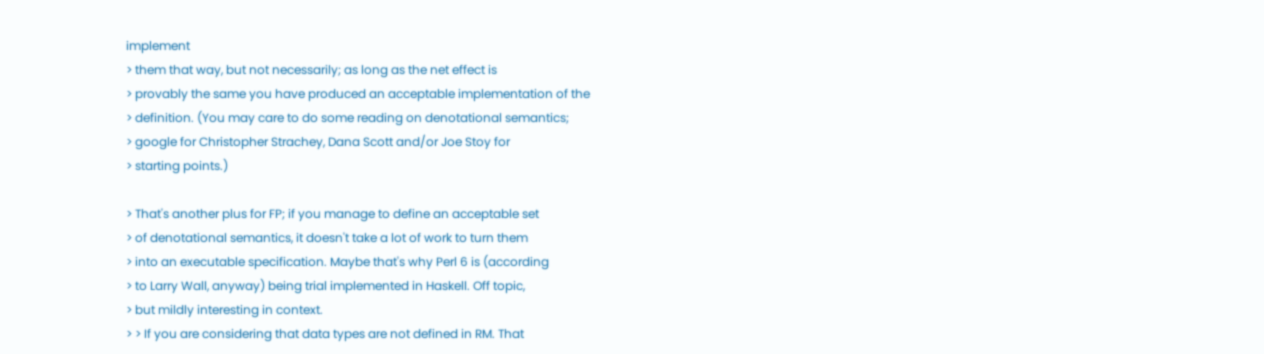implement
> them that way, but not necessarily; as long as the net effect is
> provably the same you have produced an acceptable implementation of the
> definition. (You may care to do some reading on denotational semantics;
> google for Christopher Strachey, Dana Scott and/or Joe Stoy for
> starting points.)

> That's another plus for FP; if you manage to define an acceptable set
> of denotational semantics, it doesn't take a lot of work to turn them
> into an executable specification. Maybe that's why Perl 6 is (according
> to Larry Wall, anyway) being trial implemented in Haskell. Off topic,
> but mildly interesting in context.
> > If you are considering that data types are not defined in RM. That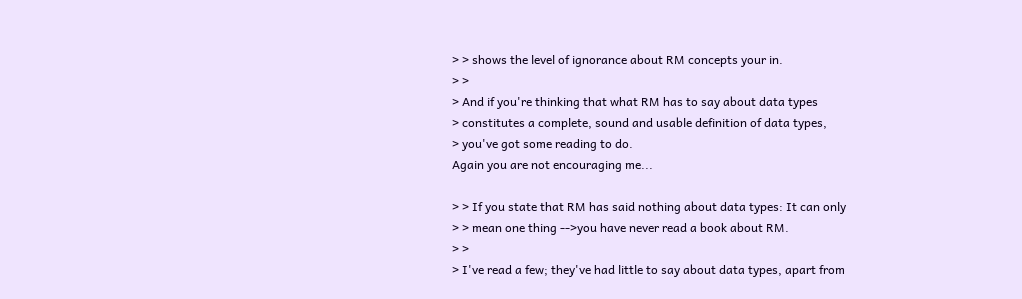> > shows the level of ignorance about RM concepts your in.
> >
> And if you're thinking that what RM has to say about data types
> constitutes a complete, sound and usable definition of data types,
> you've got some reading to do.
Again you are not encouraging me...

> > If you state that RM has said nothing about data types: It can only
> > mean one thing -->you have never read a book about RM.
> >
> I've read a few; they've had little to say about data types, apart from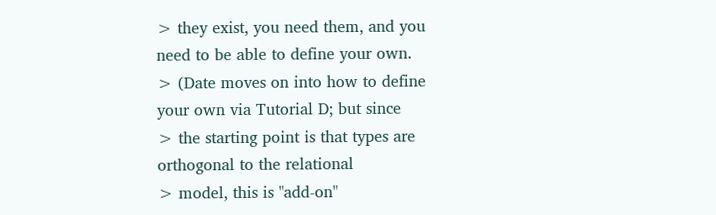> they exist, you need them, and you need to be able to define your own.
> (Date moves on into how to define your own via Tutorial D; but since
> the starting point is that types are orthogonal to the relational
> model, this is "add-on"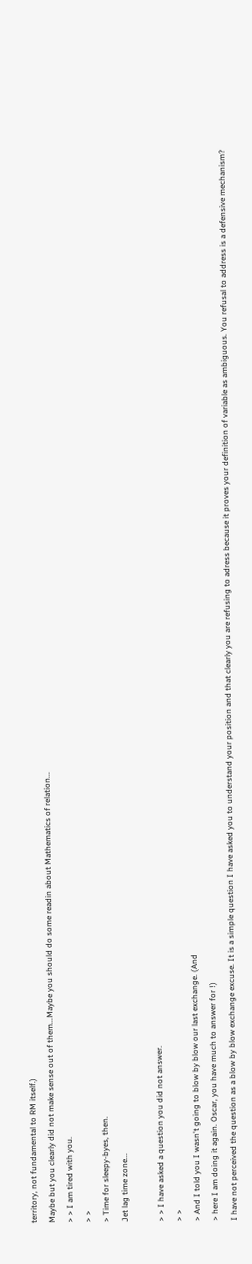territory, not fundamental to RM itself.)
Maybe but you clearly did not make sense out of them...Maybe you should do some readin about Mathematics of relation...
> > I am tired with you.
> >
> Time for sleepy-byes, then.
Jet lag time zone...

> > I have asked a question you did not answer.
> >
> And I told you I wasn't going to blow by blow our last exchange. (And
> here I am doing it again. Oscar, you have much to answer for !)
I have not perceived the question as a blow by blow exchange excuse. It is a simple question I have asked you to understand your position and that clearly you are refusing to adress because it proves your definition of variable as ambiguous. You refusal to address is a defensive mechanism?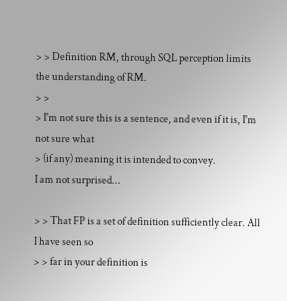> > Definition RM, through SQL perception limits the understanding of RM.
> >
> I'm not sure this is a sentence, and even if it is, I'm not sure what
> (if any) meaning it is intended to convey.
I am not surprised...

> > That FP is a set of definition sufficiently clear. All I have seen so
> > far in your definition is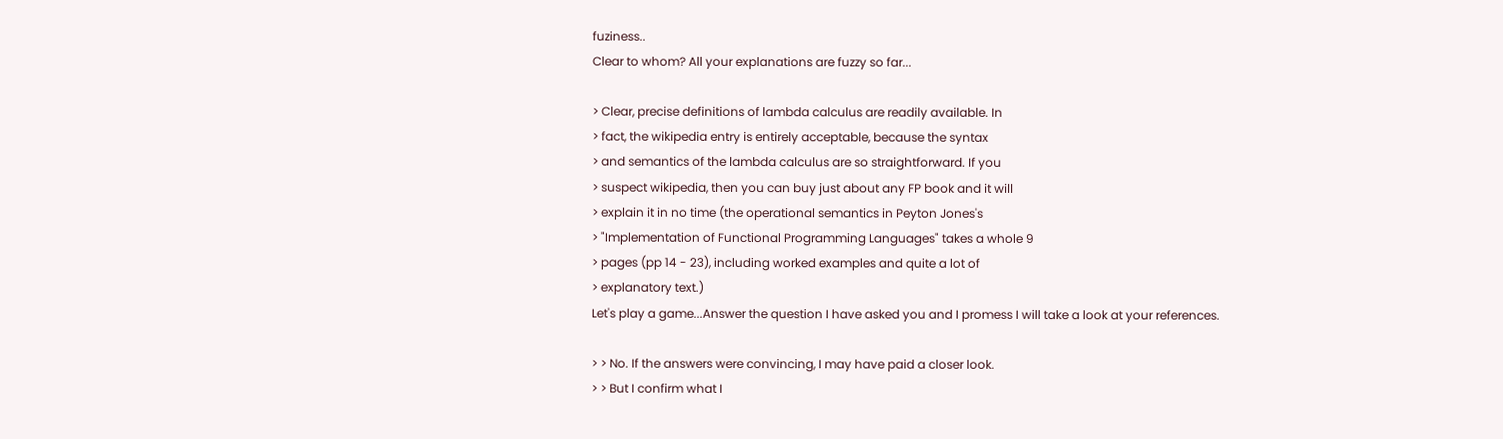fuziness..
Clear to whom? All your explanations are fuzzy so far...

> Clear, precise definitions of lambda calculus are readily available. In
> fact, the wikipedia entry is entirely acceptable, because the syntax
> and semantics of the lambda calculus are so straightforward. If you
> suspect wikipedia, then you can buy just about any FP book and it will
> explain it in no time (the operational semantics in Peyton Jones's
> "Implementation of Functional Programming Languages" takes a whole 9
> pages (pp 14 - 23), including worked examples and quite a lot of
> explanatory text.)
Let's play a game...Answer the question I have asked you and I promess I will take a look at your references.

> > No. If the answers were convincing, I may have paid a closer look.
> > But I confirm what I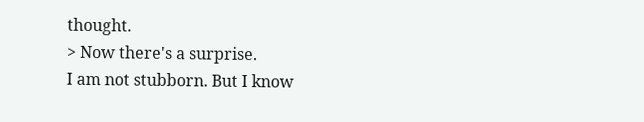thought.
> Now there's a surprise.
I am not stubborn. But I know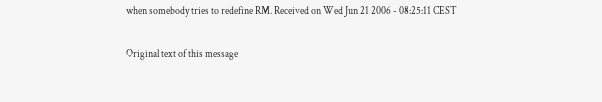when somebody tries to redefine RM. Received on Wed Jun 21 2006 - 08:25:11 CEST

Original text of this message